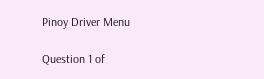Pinoy Driver Menu

Question 1 of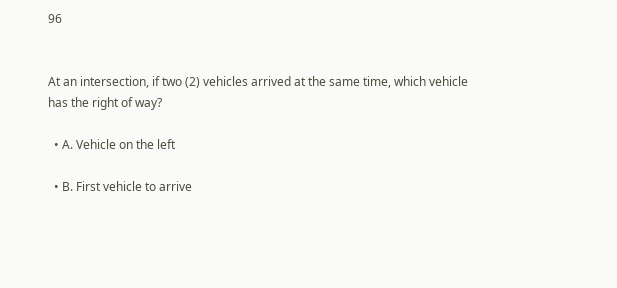96


At an intersection, if two (2) vehicles arrived at the same time, which vehicle has the right of way?

  • A. Vehicle on the left

  • B. First vehicle to arrive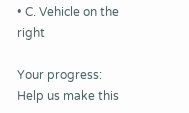• C. Vehicle on the right

Your progress: Help us make this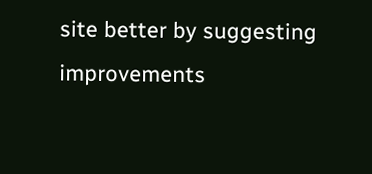site better by suggesting improvements